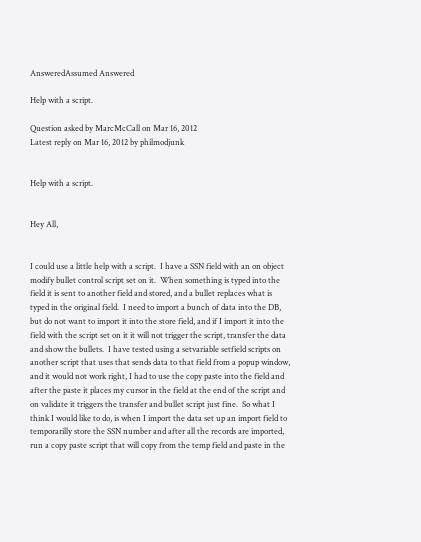AnsweredAssumed Answered

Help with a script.

Question asked by MarcMcCall on Mar 16, 2012
Latest reply on Mar 16, 2012 by philmodjunk


Help with a script.


Hey All,


I could use a little help with a script.  I have a SSN field with an on object modify bullet control script set on it.  When something is typed into the field it is sent to another field and stored, and a bullet replaces what is typed in the original field.  I need to import a bunch of data into the DB, but do not want to import it into the store field, and if I import it into the field with the script set on it it will not trigger the script, transfer the data and show the bullets.  I have tested using a setvariable setfield scripts on another script that uses that sends data to that field from a popup window, and it would not work right, I had to use the copy paste into the field and after the paste it places my cursor in the field at the end of the script and on validate it triggers the transfer and bullet script just fine.  So what I think I would like to do, is when I import the data set up an import field to temporarilly store the SSN number and after all the records are imported, run a copy paste script that will copy from the temp field and paste in the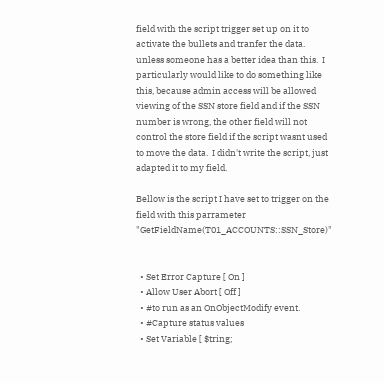field with the script trigger set up on it to activate the bullets and tranfer the data.  unless someone has a better idea than this.  I particularly would like to do something like this, because admin access will be allowed viewing of the SSN store field and if the SSN number is wrong, the other field will not control the store field if the script wasnt used to move the data.  I didn't write the script, just adapted it to my field.

Bellow is the script I have set to trigger on the field with this parrameter "GetFieldName(T01_ACCOUNTS::SSN_Store)"


  • Set Error Capture [ On ]
  • Allow User Abort [ Off ]
  • #to run as an OnObjectModify event.
  • #Capture status values
  • Set Variable [ $tring;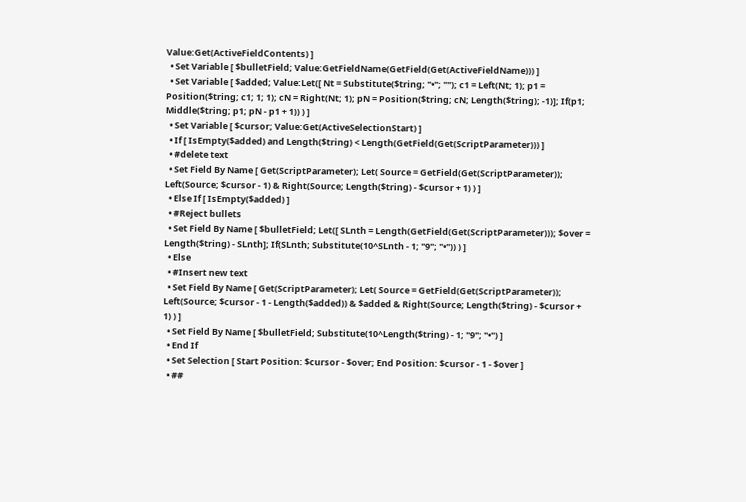Value:Get(ActiveFieldContents) ]
  • Set Variable [ $bulletField; Value:GetFieldName(GetField(Get(ActiveFieldName))) ]
  • Set Variable [ $added; Value:Let([ Nt = Substitute($tring; "•"; ""); c1 = Left(Nt; 1); p1 = Position($tring; c1; 1; 1); cN = Right(Nt; 1); pN = Position($tring; cN; Length($tring); -1)]; If(p1; Middle($tring; p1; pN - p1 + 1)) ) ]
  • Set Variable [ $cursor; Value:Get(ActiveSelectionStart) ]
  • If [ IsEmpty($added) and Length($tring) < Length(GetField(Get(ScriptParameter))) ]
  • #delete text
  • Set Field By Name [ Get(ScriptParameter); Let( Source = GetField(Get(ScriptParameter)); Left(Source; $cursor - 1) & Right(Source; Length($tring) - $cursor + 1) ) ]
  • Else If [ IsEmpty($added) ]
  • #Reject bullets
  • Set Field By Name [ $bulletField; Let([ SLnth = Length(GetField(Get(ScriptParameter))); $over = Length($tring) - SLnth]; If(SLnth; Substitute(10^SLnth - 1; "9"; "•")) ) ]
  • Else
  • #Insert new text
  • Set Field By Name [ Get(ScriptParameter); Let( Source = GetField(Get(ScriptParameter)); Left(Source; $cursor - 1 - Length($added)) & $added & Right(Source; Length($tring) - $cursor + 1) ) ]
  • Set Field By Name [ $bulletField; Substitute(10^Length($tring) - 1; "9"; "•") ]
  • End If
  • Set Selection [ Start Position: $cursor - $over; End Position: $cursor - 1 - $over ]
  • ##